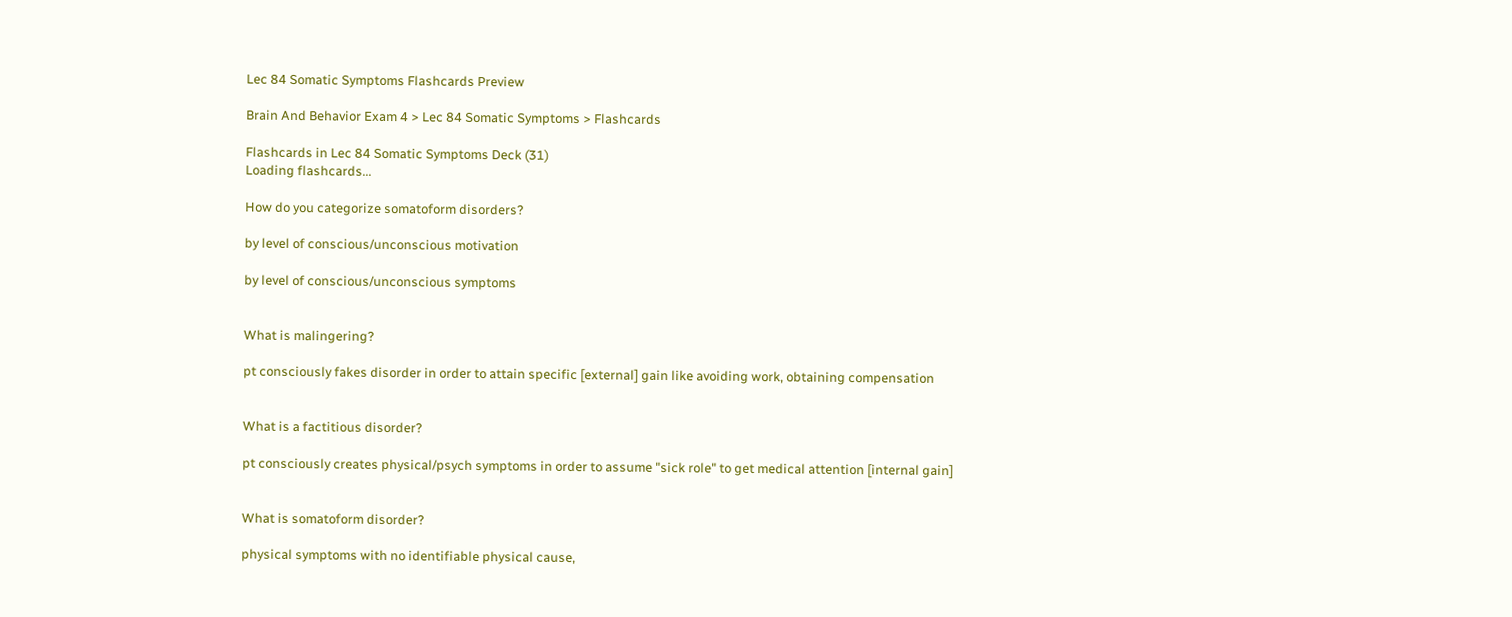Lec 84 Somatic Symptoms Flashcards Preview

Brain And Behavior Exam 4 > Lec 84 Somatic Symptoms > Flashcards

Flashcards in Lec 84 Somatic Symptoms Deck (31)
Loading flashcards...

How do you categorize somatoform disorders?

by level of conscious/unconscious motivation

by level of conscious/unconscious symptoms


What is malingering?

pt consciously fakes disorder in order to attain specific [external] gain like avoiding work, obtaining compensation


What is a factitious disorder?

pt consciously creates physical/psych symptoms in order to assume "sick role" to get medical attention [internal gain]


What is somatoform disorder?

physical symptoms with no identifiable physical cause,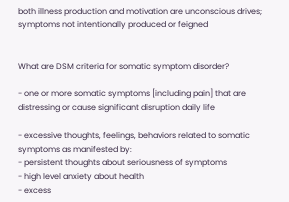both illness production and motivation are unconscious drives; symptoms not intentionally produced or feigned


What are DSM criteria for somatic symptom disorder?

- one or more somatic symptoms [including pain] that are distressing or cause significant disruption daily life

- excessive thoughts, feelings, behaviors related to somatic symptoms as manifested by:
- persistent thoughts about seriousness of symptoms
- high level anxiety about health
- excess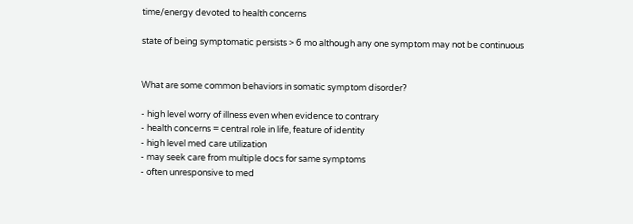time/energy devoted to health concerns

state of being symptomatic persists > 6 mo although any one symptom may not be continuous


What are some common behaviors in somatic symptom disorder?

- high level worry of illness even when evidence to contrary
- health concerns = central role in life, feature of identity
- high level med care utilization
- may seek care from multiple docs for same symptoms
- often unresponsive to med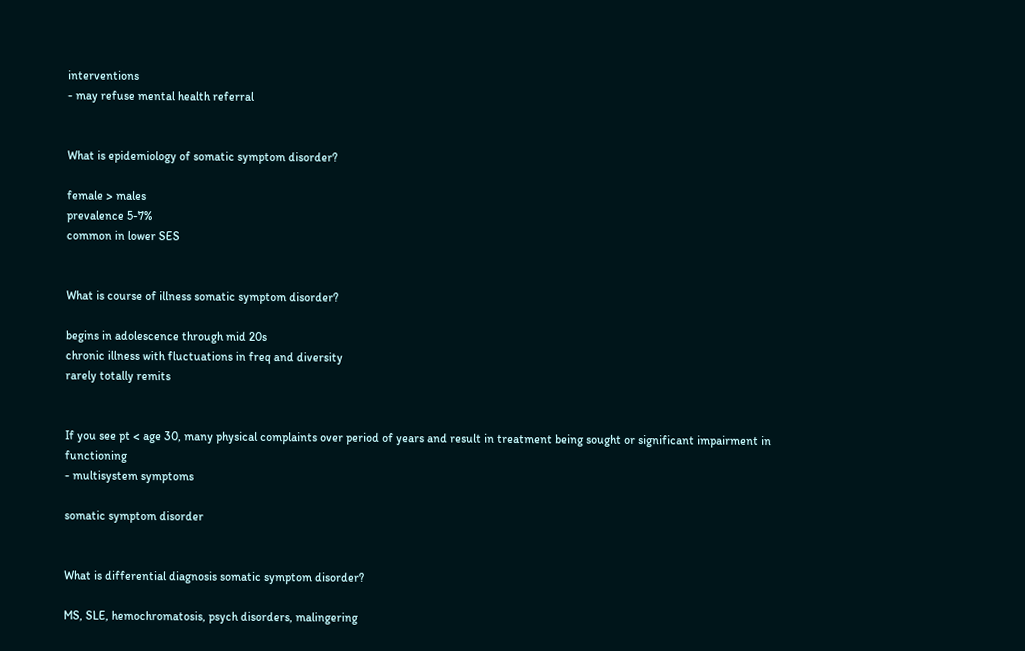interventions
- may refuse mental health referral


What is epidemiology of somatic symptom disorder?

female > males
prevalence 5-7%
common in lower SES


What is course of illness somatic symptom disorder?

begins in adolescence through mid 20s
chronic illness with fluctuations in freq and diversity
rarely totally remits


If you see pt < age 30, many physical complaints over period of years and result in treatment being sought or significant impairment in functioning
- multisystem symptoms

somatic symptom disorder


What is differential diagnosis somatic symptom disorder?

MS, SLE, hemochromatosis, psych disorders, malingering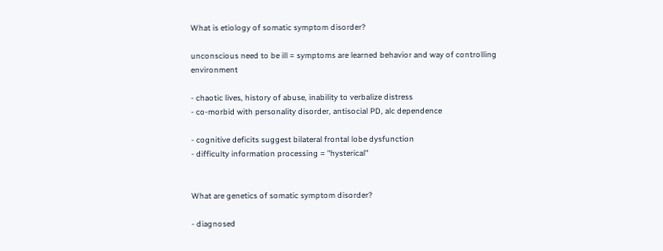What is etiology of somatic symptom disorder?

unconscious need to be ill = symptoms are learned behavior and way of controlling environment

- chaotic lives, history of abuse, inability to verbalize distress
- co-morbid with personality disorder, antisocial PD, alc dependence

- cognitive deficits suggest bilateral frontal lobe dysfunction
- difficulty information processing = "hysterical"


What are genetics of somatic symptom disorder?

- diagnosed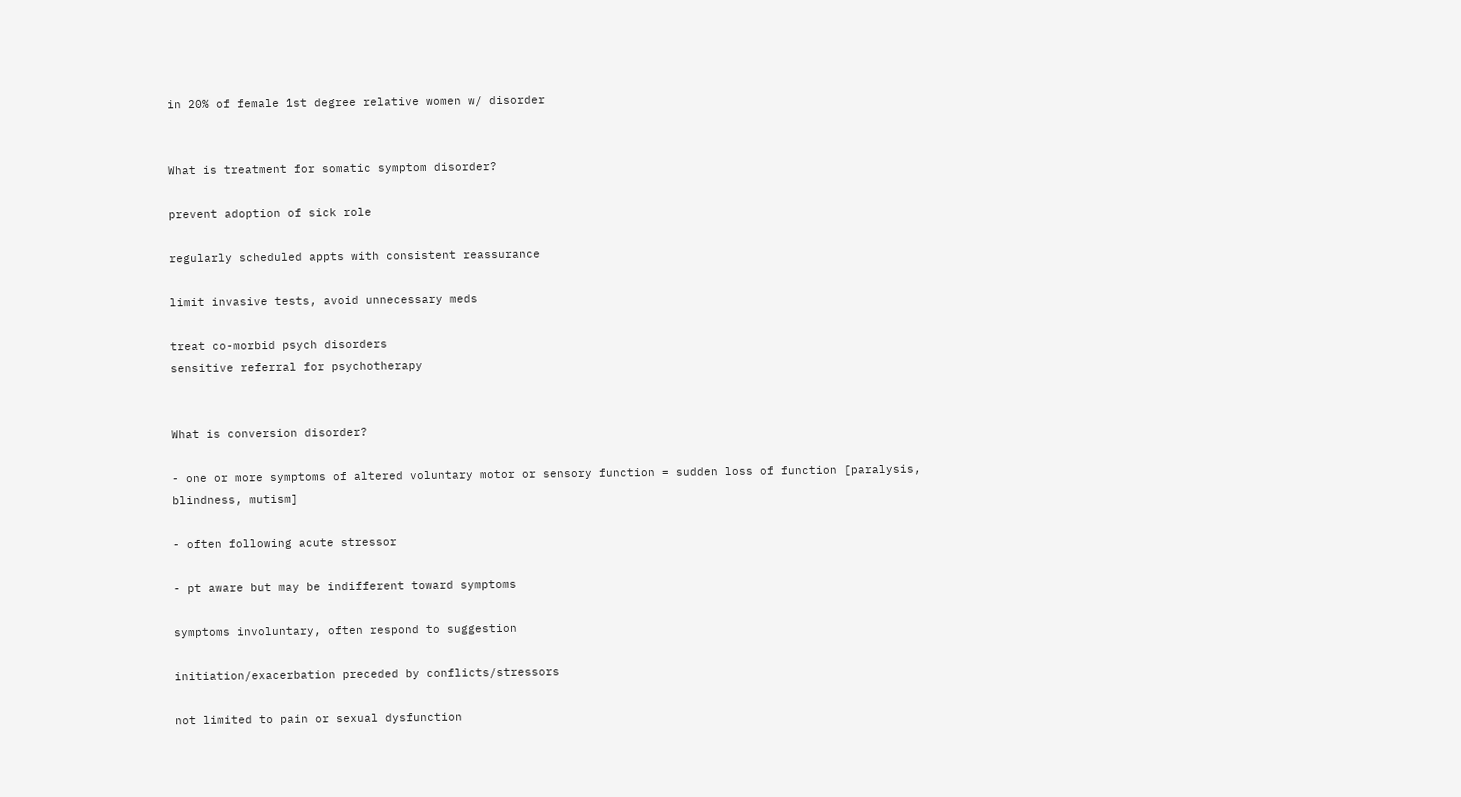in 20% of female 1st degree relative women w/ disorder


What is treatment for somatic symptom disorder?

prevent adoption of sick role

regularly scheduled appts with consistent reassurance

limit invasive tests, avoid unnecessary meds

treat co-morbid psych disorders
sensitive referral for psychotherapy


What is conversion disorder?

- one or more symptoms of altered voluntary motor or sensory function = sudden loss of function [paralysis, blindness, mutism]

- often following acute stressor

- pt aware but may be indifferent toward symptoms

symptoms involuntary, often respond to suggestion

initiation/exacerbation preceded by conflicts/stressors

not limited to pain or sexual dysfunction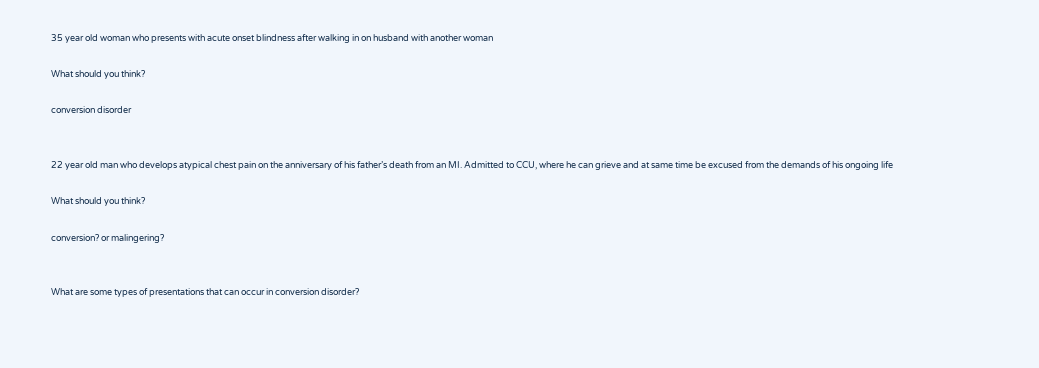35 year old woman who presents with acute onset blindness after walking in on husband with another woman

What should you think?

conversion disorder


22 year old man who develops atypical chest pain on the anniversary of his father’s death from an MI. Admitted to CCU, where he can grieve and at same time be excused from the demands of his ongoing life

What should you think?

conversion? or malingering?


What are some types of presentations that can occur in conversion disorder?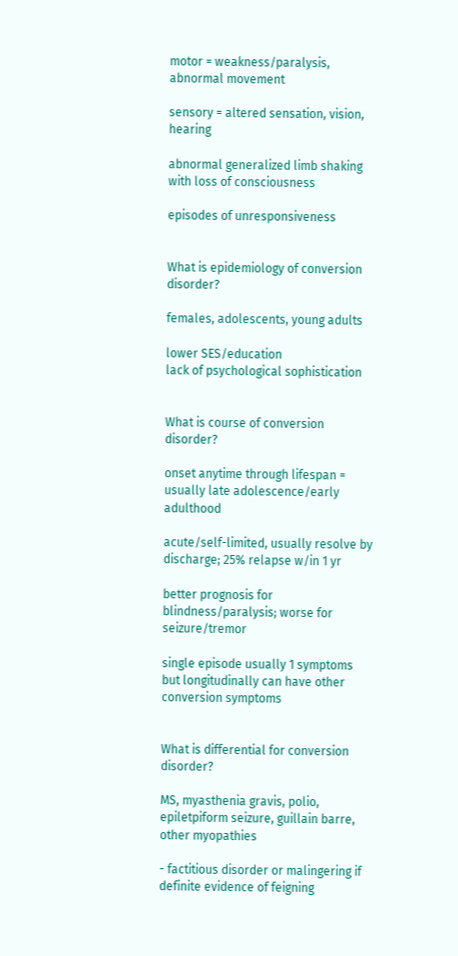motor = weakness/paralysis, abnormal movement

sensory = altered sensation, vision, hearing

abnormal generalized limb shaking with loss of consciousness

episodes of unresponsiveness


What is epidemiology of conversion disorder?

females, adolescents, young adults

lower SES/education
lack of psychological sophistication


What is course of conversion disorder?

onset anytime through lifespan = usually late adolescence/early adulthood

acute/self-limited, usually resolve by discharge; 25% relapse w/in 1 yr

better prognosis for blindness/paralysis; worse for seizure/tremor

single episode usually 1 symptoms but longitudinally can have other conversion symptoms


What is differential for conversion disorder?

MS, myasthenia gravis, polio, epiletpiform seizure, guillain barre, other myopathies

- factitious disorder or malingering if definite evidence of feigning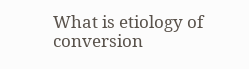What is etiology of conversion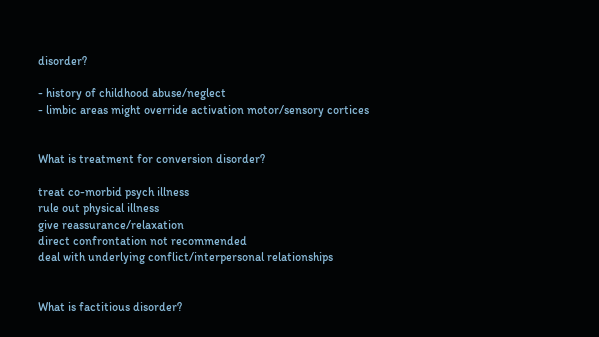disorder?

- history of childhood abuse/neglect
- limbic areas might override activation motor/sensory cortices


What is treatment for conversion disorder?

treat co-morbid psych illness
rule out physical illness
give reassurance/relaxation
direct confrontation not recommended
deal with underlying conflict/interpersonal relationships


What is factitious disorder?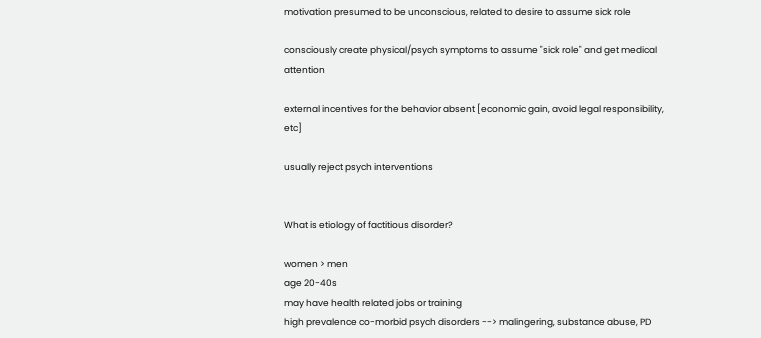motivation presumed to be unconscious, related to desire to assume sick role

consciously create physical/psych symptoms to assume "sick role" and get medical attention

external incentives for the behavior absent [economic gain, avoid legal responsibility, etc]

usually reject psych interventions


What is etiology of factitious disorder?

women > men
age 20-40s
may have health related jobs or training
high prevalence co-morbid psych disorders --> malingering, substance abuse, PD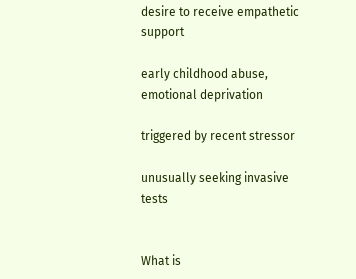desire to receive empathetic support

early childhood abuse, emotional deprivation

triggered by recent stressor

unusually seeking invasive tests


What is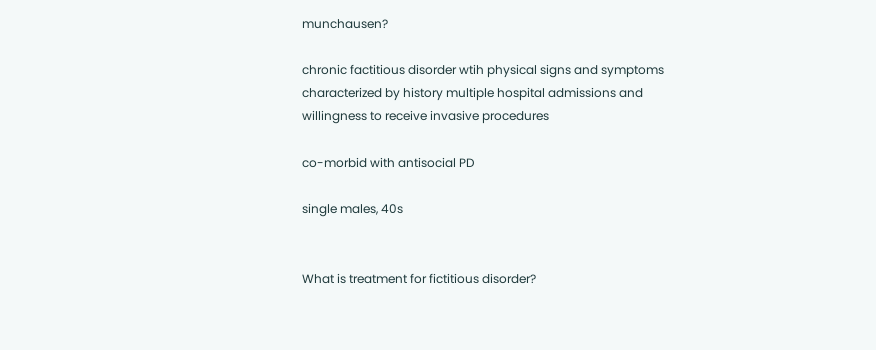munchausen?

chronic factitious disorder wtih physical signs and symptoms
characterized by history multiple hospital admissions and willingness to receive invasive procedures

co-morbid with antisocial PD

single males, 40s


What is treatment for fictitious disorder?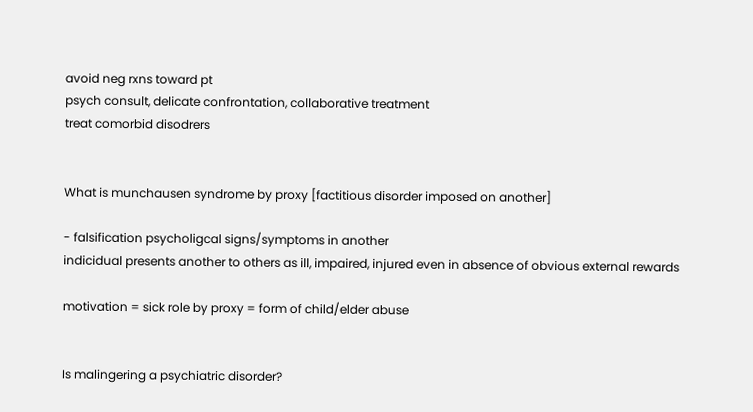avoid neg rxns toward pt
psych consult, delicate confrontation, collaborative treatment
treat comorbid disodrers


What is munchausen syndrome by proxy [factitious disorder imposed on another]

- falsification psycholigcal signs/symptoms in another
indicidual presents another to others as ill, impaired, injured even in absence of obvious external rewards

motivation = sick role by proxy = form of child/elder abuse


Is malingering a psychiatric disorder?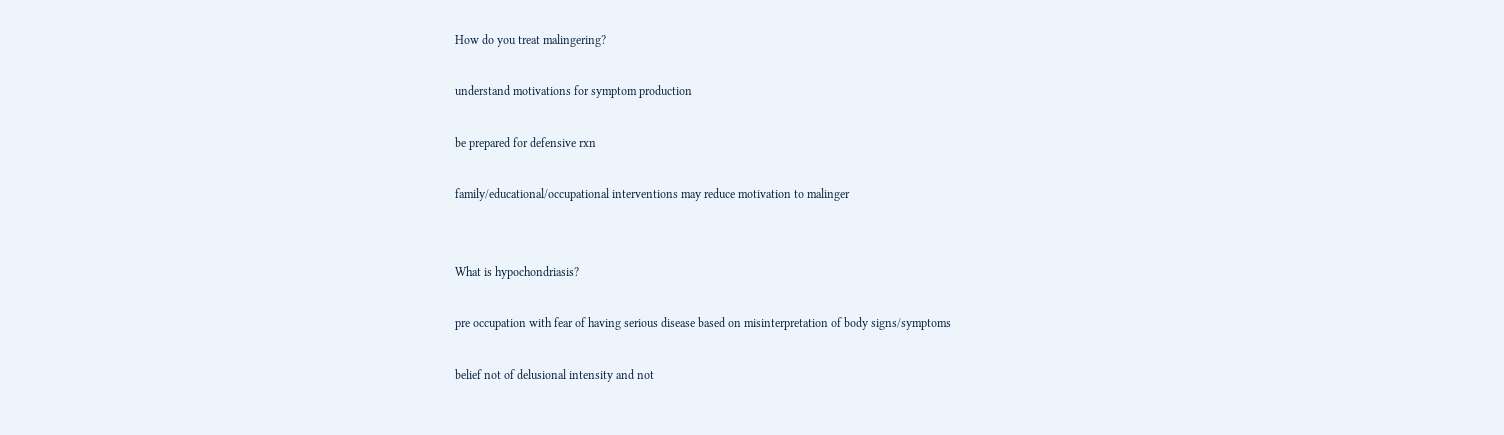How do you treat malingering?

understand motivations for symptom production

be prepared for defensive rxn

family/educational/occupational interventions may reduce motivation to malinger


What is hypochondriasis?

pre occupation with fear of having serious disease based on misinterpretation of body signs/symptoms

belief not of delusional intensity and not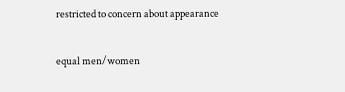restricted to concern about appearance

equal men/women